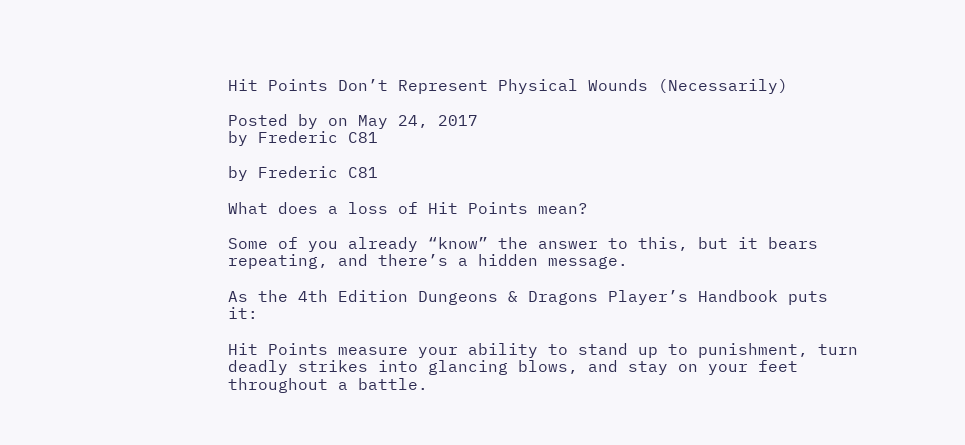Hit Points Don’t Represent Physical Wounds (Necessarily)

Posted by on May 24, 2017
by Frederic C81

by Frederic C81

What does a loss of Hit Points mean?

Some of you already “know” the answer to this, but it bears repeating, and there’s a hidden message.

As the 4th Edition Dungeons & Dragons Player’s Handbook puts it:

Hit Points measure your ability to stand up to punishment, turn deadly strikes into glancing blows, and stay on your feet throughout a battle.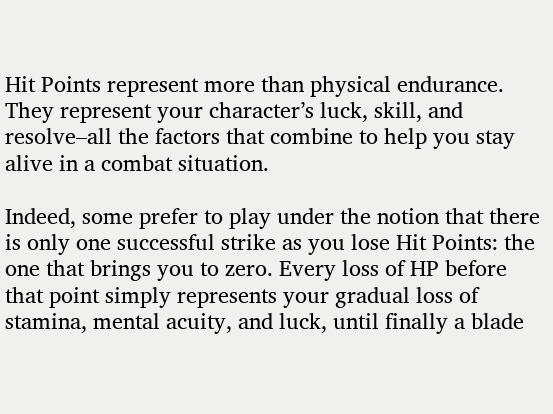Hit Points represent more than physical endurance. They represent your character’s luck, skill, and resolve–all the factors that combine to help you stay alive in a combat situation.

Indeed, some prefer to play under the notion that there is only one successful strike as you lose Hit Points: the one that brings you to zero. Every loss of HP before that point simply represents your gradual loss of stamina, mental acuity, and luck, until finally a blade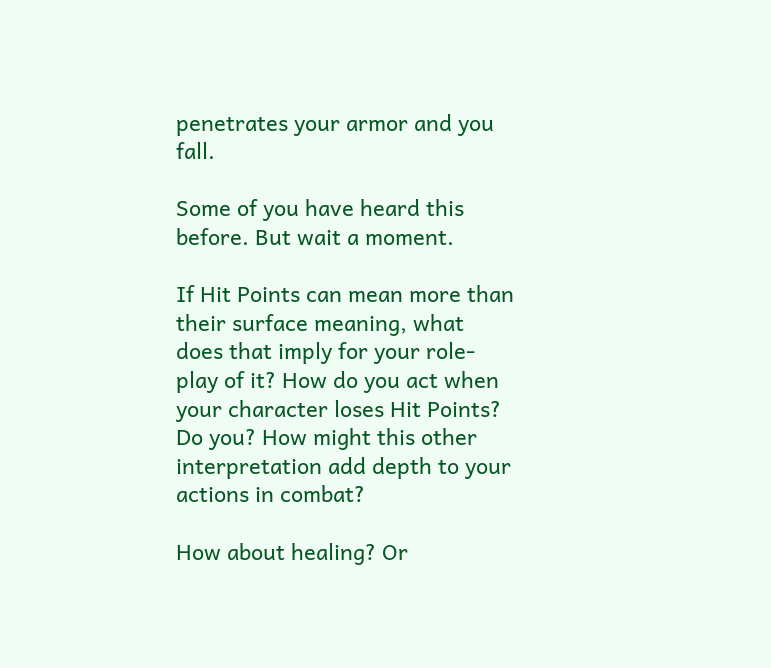penetrates your armor and you fall.

Some of you have heard this before. But wait a moment.

If Hit Points can mean more than their surface meaning, what does that imply for your role-play of it? How do you act when your character loses Hit Points? Do you? How might this other interpretation add depth to your actions in combat?

How about healing? Or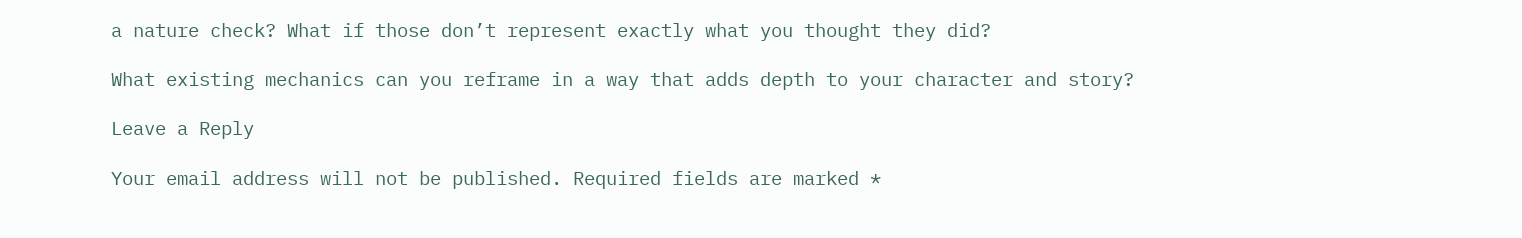a nature check? What if those don’t represent exactly what you thought they did?

What existing mechanics can you reframe in a way that adds depth to your character and story?

Leave a Reply

Your email address will not be published. Required fields are marked *